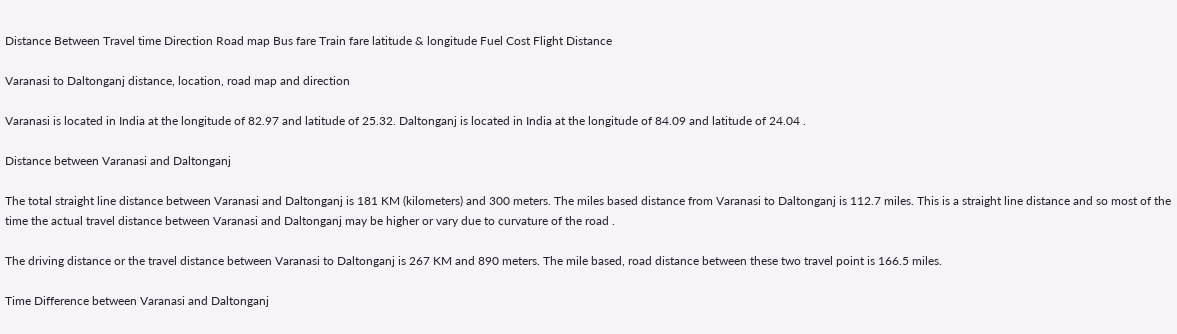Distance Between Travel time Direction Road map Bus fare Train fare latitude & longitude Fuel Cost Flight Distance

Varanasi to Daltonganj distance, location, road map and direction

Varanasi is located in India at the longitude of 82.97 and latitude of 25.32. Daltonganj is located in India at the longitude of 84.09 and latitude of 24.04 .

Distance between Varanasi and Daltonganj

The total straight line distance between Varanasi and Daltonganj is 181 KM (kilometers) and 300 meters. The miles based distance from Varanasi to Daltonganj is 112.7 miles. This is a straight line distance and so most of the time the actual travel distance between Varanasi and Daltonganj may be higher or vary due to curvature of the road .

The driving distance or the travel distance between Varanasi to Daltonganj is 267 KM and 890 meters. The mile based, road distance between these two travel point is 166.5 miles.

Time Difference between Varanasi and Daltonganj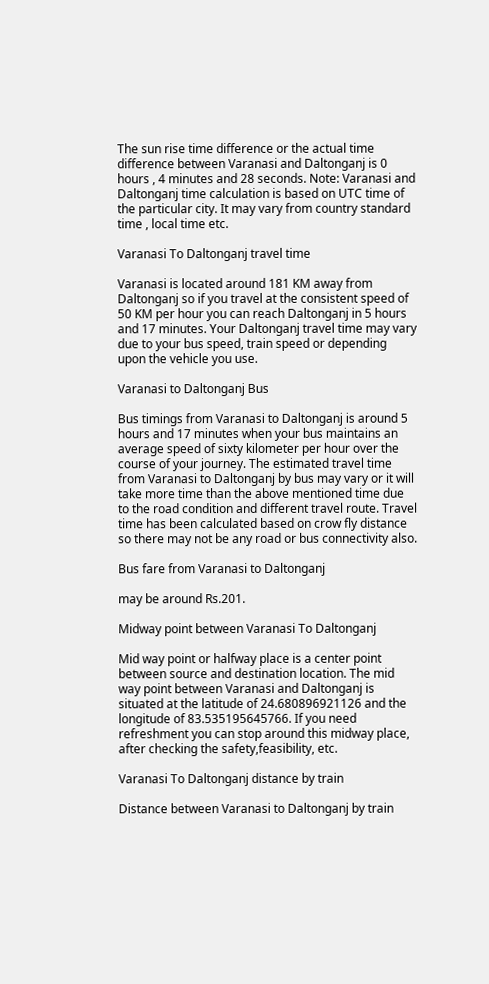The sun rise time difference or the actual time difference between Varanasi and Daltonganj is 0 hours , 4 minutes and 28 seconds. Note: Varanasi and Daltonganj time calculation is based on UTC time of the particular city. It may vary from country standard time , local time etc.

Varanasi To Daltonganj travel time

Varanasi is located around 181 KM away from Daltonganj so if you travel at the consistent speed of 50 KM per hour you can reach Daltonganj in 5 hours and 17 minutes. Your Daltonganj travel time may vary due to your bus speed, train speed or depending upon the vehicle you use.

Varanasi to Daltonganj Bus

Bus timings from Varanasi to Daltonganj is around 5 hours and 17 minutes when your bus maintains an average speed of sixty kilometer per hour over the course of your journey. The estimated travel time from Varanasi to Daltonganj by bus may vary or it will take more time than the above mentioned time due to the road condition and different travel route. Travel time has been calculated based on crow fly distance so there may not be any road or bus connectivity also.

Bus fare from Varanasi to Daltonganj

may be around Rs.201.

Midway point between Varanasi To Daltonganj

Mid way point or halfway place is a center point between source and destination location. The mid way point between Varanasi and Daltonganj is situated at the latitude of 24.680896921126 and the longitude of 83.535195645766. If you need refreshment you can stop around this midway place, after checking the safety,feasibility, etc.

Varanasi To Daltonganj distance by train

Distance between Varanasi to Daltonganj by train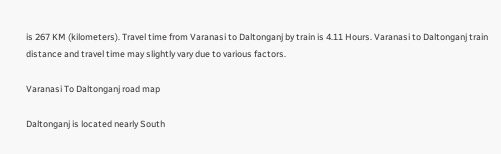is 267 KM (kilometers). Travel time from Varanasi to Daltonganj by train is 4.11 Hours. Varanasi to Daltonganj train distance and travel time may slightly vary due to various factors.

Varanasi To Daltonganj road map

Daltonganj is located nearly South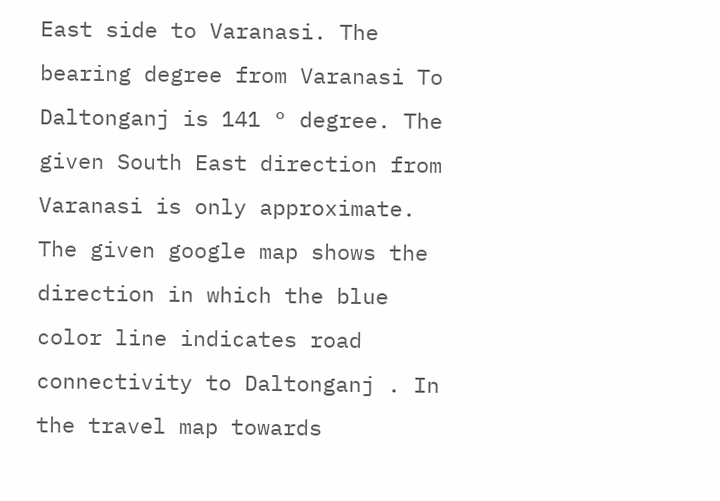East side to Varanasi. The bearing degree from Varanasi To Daltonganj is 141 ° degree. The given South East direction from Varanasi is only approximate. The given google map shows the direction in which the blue color line indicates road connectivity to Daltonganj . In the travel map towards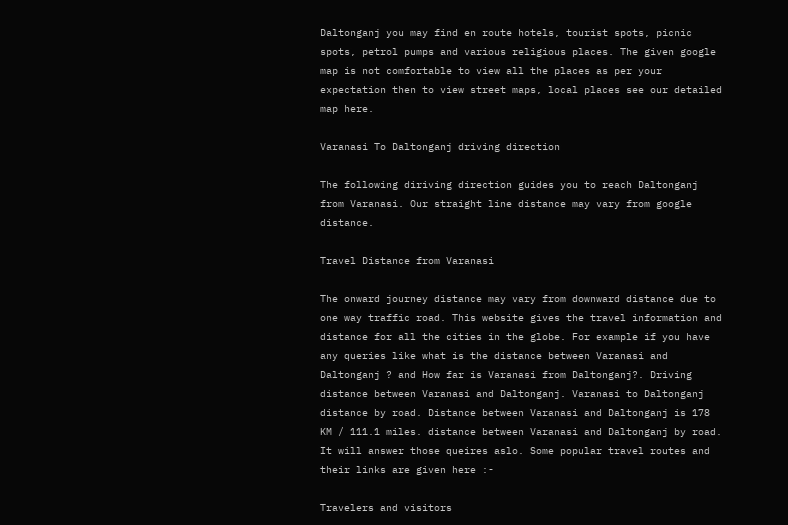Daltonganj you may find en route hotels, tourist spots, picnic spots, petrol pumps and various religious places. The given google map is not comfortable to view all the places as per your expectation then to view street maps, local places see our detailed map here.

Varanasi To Daltonganj driving direction

The following diriving direction guides you to reach Daltonganj from Varanasi. Our straight line distance may vary from google distance.

Travel Distance from Varanasi

The onward journey distance may vary from downward distance due to one way traffic road. This website gives the travel information and distance for all the cities in the globe. For example if you have any queries like what is the distance between Varanasi and Daltonganj ? and How far is Varanasi from Daltonganj?. Driving distance between Varanasi and Daltonganj. Varanasi to Daltonganj distance by road. Distance between Varanasi and Daltonganj is 178 KM / 111.1 miles. distance between Varanasi and Daltonganj by road. It will answer those queires aslo. Some popular travel routes and their links are given here :-

Travelers and visitors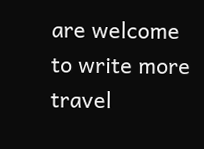are welcome to write more travel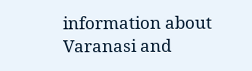information about Varanasi and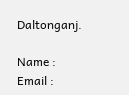Daltonganj.

Name : Email :